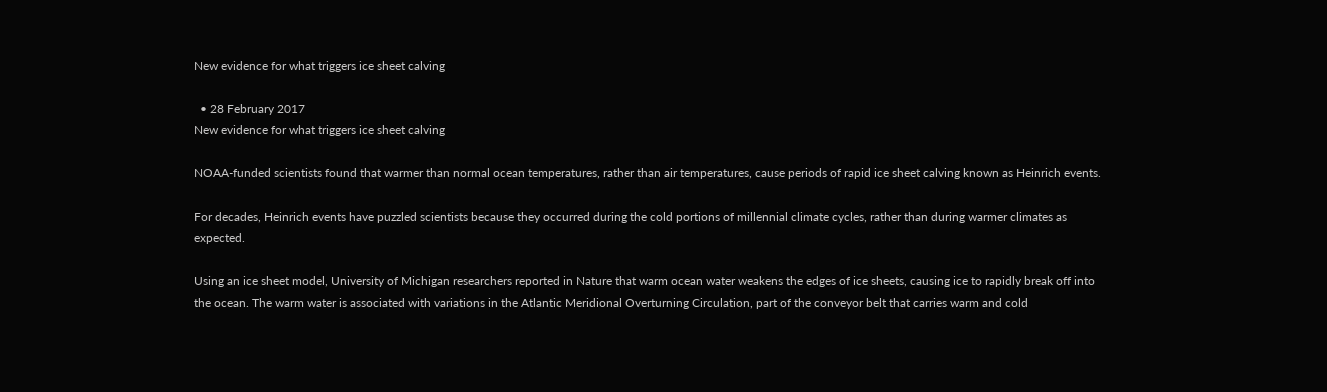New evidence for what triggers ice sheet calving

  • 28 February 2017
New evidence for what triggers ice sheet calving

NOAA-funded scientists found that warmer than normal ocean temperatures, rather than air temperatures, cause periods of rapid ice sheet calving known as Heinrich events.

For decades, Heinrich events have puzzled scientists because they occurred during the cold portions of millennial climate cycles, rather than during warmer climates as expected.

Using an ice sheet model, University of Michigan researchers reported in Nature that warm ocean water weakens the edges of ice sheets, causing ice to rapidly break off into the ocean. The warm water is associated with variations in the Atlantic Meridional Overturning Circulation, part of the conveyor belt that carries warm and cold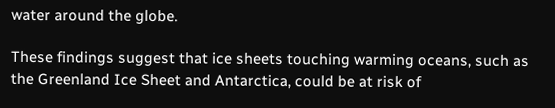water around the globe.

These findings suggest that ice sheets touching warming oceans, such as the Greenland Ice Sheet and Antarctica, could be at risk of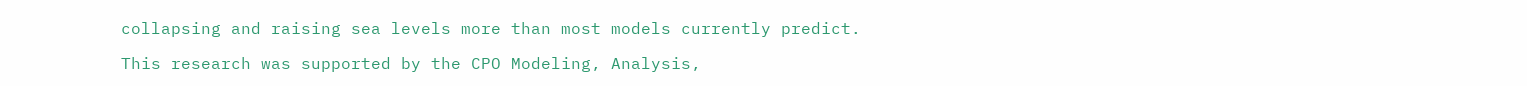collapsing and raising sea levels more than most models currently predict.

This research was supported by the CPO Modeling, Analysis,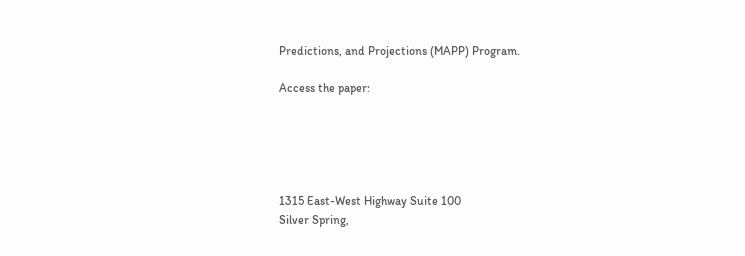Predictions, and Projections (MAPP) Program.

Access the paper:





1315 East-West Highway Suite 100
Silver Spring,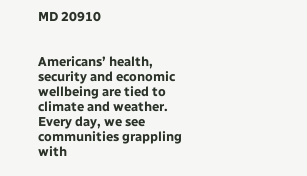MD 20910


Americans’ health, security and economic wellbeing are tied to climate and weather. Every day, we see communities grappling with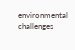environmental challenges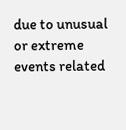due to unusual or extreme events related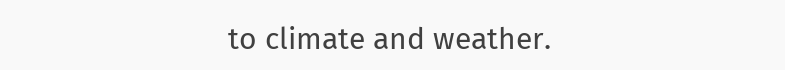to climate and weather.